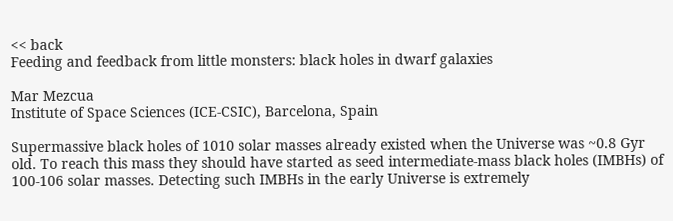<< back
Feeding and feedback from little monsters: black holes in dwarf galaxies

Mar Mezcua
Institute of Space Sciences (ICE-CSIC), Barcelona, Spain

Supermassive black holes of 1010 solar masses already existed when the Universe was ~0.8 Gyr old. To reach this mass they should have started as seed intermediate-mass black holes (IMBHs) of 100-106 solar masses. Detecting such IMBHs in the early Universe is extremely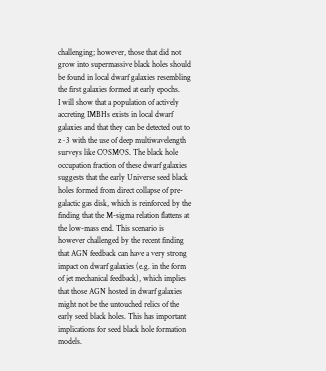challenging; however, those that did not grow into supermassive black holes should be found in local dwarf galaxies resembling the first galaxies formed at early epochs.
I will show that a population of actively accreting IMBHs exists in local dwarf galaxies and that they can be detected out to z~3 with the use of deep multiwavelength surveys like COSMOS. The black hole occupation fraction of these dwarf galaxies suggests that the early Universe seed black holes formed from direct collapse of pre-galactic gas disk, which is reinforced by the finding that the M-sigma relation flattens at the low-mass end. This scenario is however challenged by the recent finding that AGN feedback can have a very strong impact on dwarf galaxies (e.g. in the form of jet mechanical feedback), which implies that those AGN hosted in dwarf galaxies might not be the untouched relics of the early seed black holes. This has important implications for seed black hole formation models.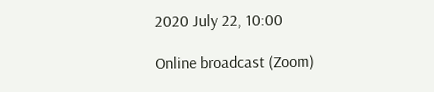2020 July 22, 10:00

Online broadcast (Zoom)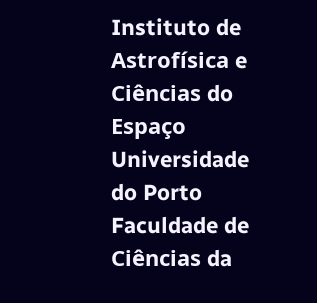Instituto de Astrofísica e Ciências do Espaço Universidade do Porto Faculdade de Ciências da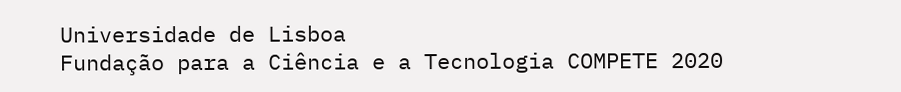Universidade de Lisboa
Fundação para a Ciência e a Tecnologia COMPETE 2020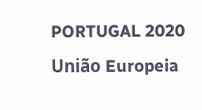PORTUGAL 2020 União Europeia